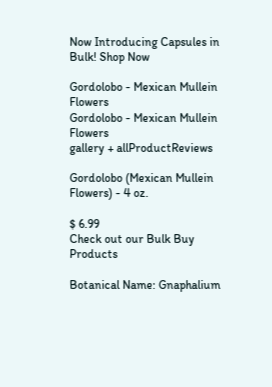Now Introducing Capsules in Bulk! Shop Now

Gordolobo - Mexican Mullein Flowers
Gordolobo - Mexican Mullein Flowers
gallery + allProductReviews

Gordolobo (Mexican Mullein Flowers) - 4 oz.

$ 6.99
Check out our Bulk Buy Products

Botanical Name: Gnaphalium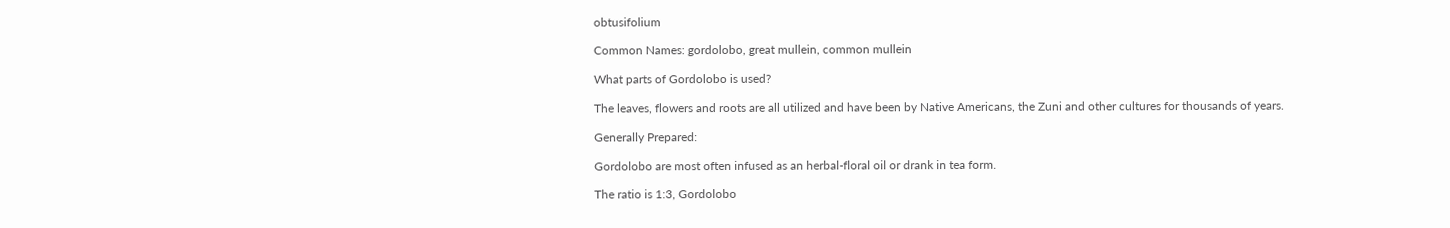obtusifolium

Common Names: gordolobo, great mullein, common mullein

What parts of Gordolobo is used?

The leaves, flowers and roots are all utilized and have been by Native Americans, the Zuni and other cultures for thousands of years.

Generally Prepared:

Gordolobo are most often infused as an herbal-floral oil or drank in tea form.

The ratio is 1:3, Gordolobo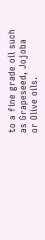to a fine grade oil such as Grapeseed, Jojoba or Olive oils.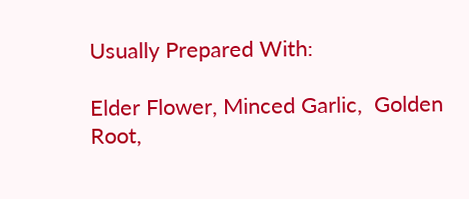Usually Prepared With:

Elder Flower, Minced Garlic,  Golden Root,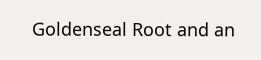Goldenseal Root and an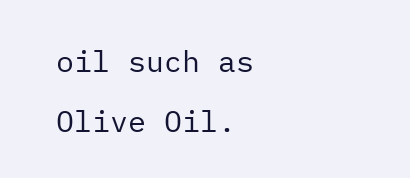oil such as Olive Oil.